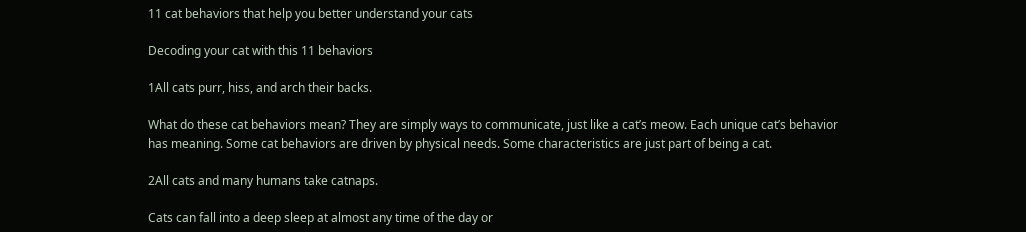11 cat behaviors that help you better understand your cats

Decoding your cat with this 11 behaviors

1All cats purr, hiss, and arch their backs.

What do these cat behaviors mean? They are simply ways to communicate, just like a cat’s meow. Each unique cat’s behavior has meaning. Some cat behaviors are driven by physical needs. Some characteristics are just part of being a cat.

2All cats and many humans take catnaps.

Cats can fall into a deep sleep at almost any time of the day or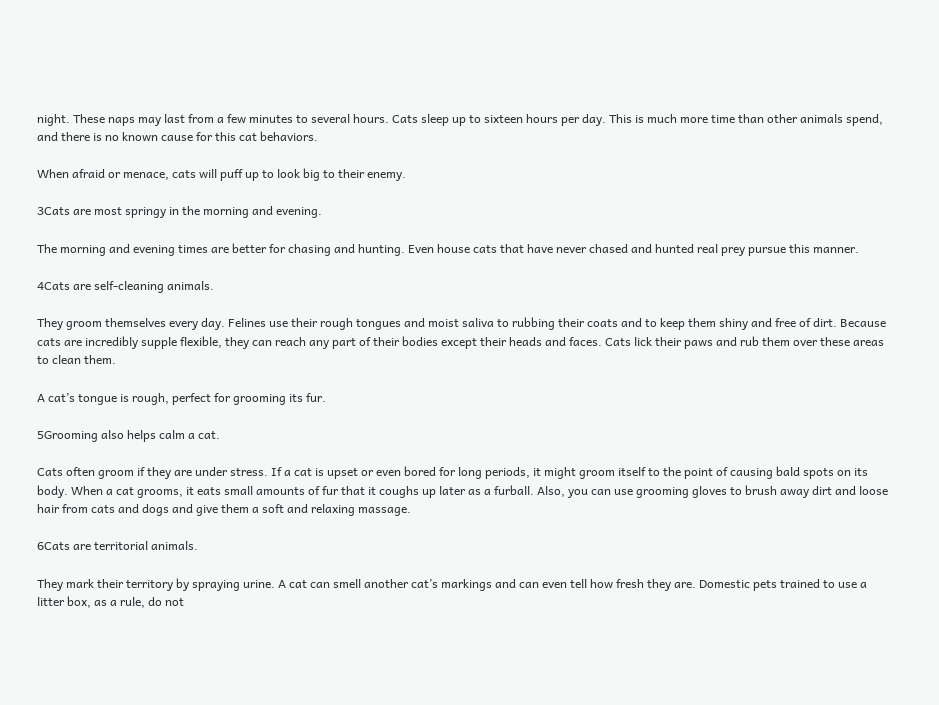night. These naps may last from a few minutes to several hours. Cats sleep up to sixteen hours per day. This is much more time than other animals spend, and there is no known cause for this cat behaviors.

When afraid or menace, cats will puff up to look big to their enemy.

3Cats are most springy in the morning and evening.

The morning and evening times are better for chasing and hunting. Even house cats that have never chased and hunted real prey pursue this manner.

4Cats are self-cleaning animals.

They groom themselves every day. Felines use their rough tongues and moist saliva to rubbing their coats and to keep them shiny and free of dirt. Because cats are incredibly supple flexible, they can reach any part of their bodies except their heads and faces. Cats lick their paws and rub them over these areas to clean them.

A cat’s tongue is rough, perfect for grooming its fur.

5Grooming also helps calm a cat.

Cats often groom if they are under stress. If a cat is upset or even bored for long periods, it might groom itself to the point of causing bald spots on its body. When a cat grooms, it eats small amounts of fur that it coughs up later as a furball. Also, you can use grooming gloves to brush away dirt and loose hair from cats and dogs and give them a soft and relaxing massage.

6Cats are territorial animals.

They mark their territory by spraying urine. A cat can smell another cat’s markings and can even tell how fresh they are. Domestic pets trained to use a litter box, as a rule, do not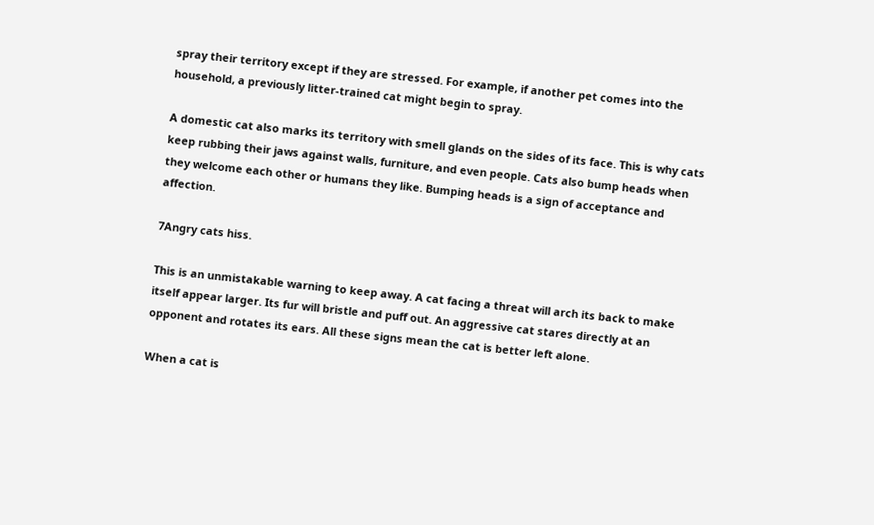spray their territory except if they are stressed. For example, if another pet comes into the household, a previously litter-trained cat might begin to spray.

A domestic cat also marks its territory with smell glands on the sides of its face. This is why cats keep rubbing their jaws against walls, furniture, and even people. Cats also bump heads when they welcome each other or humans they like. Bumping heads is a sign of acceptance and affection.

7Angry cats hiss.

This is an unmistakable warning to keep away. A cat facing a threat will arch its back to make itself appear larger. Its fur will bristle and puff out. An aggressive cat stares directly at an opponent and rotates its ears. All these signs mean the cat is better left alone.

When a cat is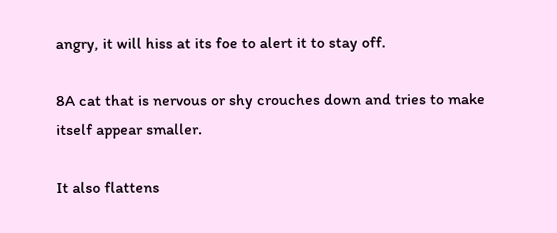angry, it will hiss at its foe to alert it to stay off.

8A cat that is nervous or shy crouches down and tries to make itself appear smaller.

It also flattens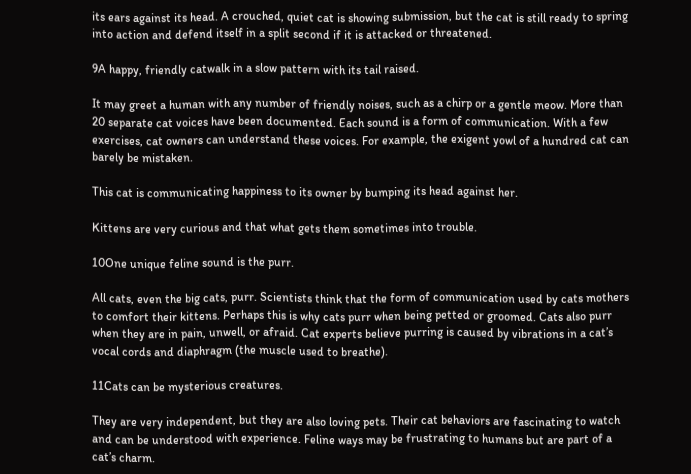its ears against its head. A crouched, quiet cat is showing submission, but the cat is still ready to spring into action and defend itself in a split second if it is attacked or threatened.

9A happy, friendly catwalk in a slow pattern with its tail raised.

It may greet a human with any number of friendly noises, such as a chirp or a gentle meow. More than 20 separate cat voices have been documented. Each sound is a form of communication. With a few exercises, cat owners can understand these voices. For example, the exigent yowl of a hundred cat can barely be mistaken.

This cat is communicating happiness to its owner by bumping its head against her.

Kittens are very curious and that what gets them sometimes into trouble.

10One unique feline sound is the purr.

All cats, even the big cats, purr. Scientists think that the form of communication used by cats mothers to comfort their kittens. Perhaps this is why cats purr when being petted or groomed. Cats also purr when they are in pain, unwell, or afraid. Cat experts believe purring is caused by vibrations in a cat’s vocal cords and diaphragm (the muscle used to breathe).

11Cats can be mysterious creatures.

They are very independent, but they are also loving pets. Their cat behaviors are fascinating to watch and can be understood with experience. Feline ways may be frustrating to humans but are part of a cat’s charm.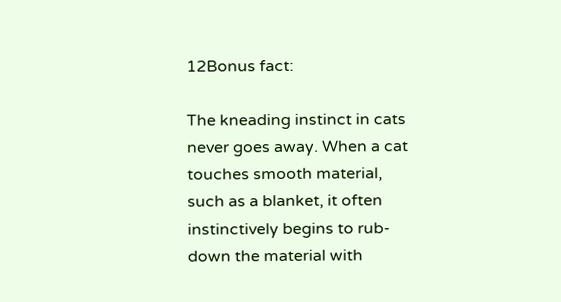12Bonus fact:

The kneading instinct in cats never goes away. When a cat touches smooth material, such as a blanket, it often instinctively begins to rub-down the material with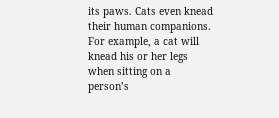its paws. Cats even knead their human companions. For example, a cat will knead his or her legs when sitting on a person’s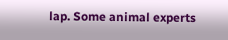lap. Some animal experts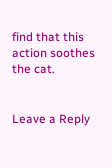find that this action soothes the cat.


Leave a Reply